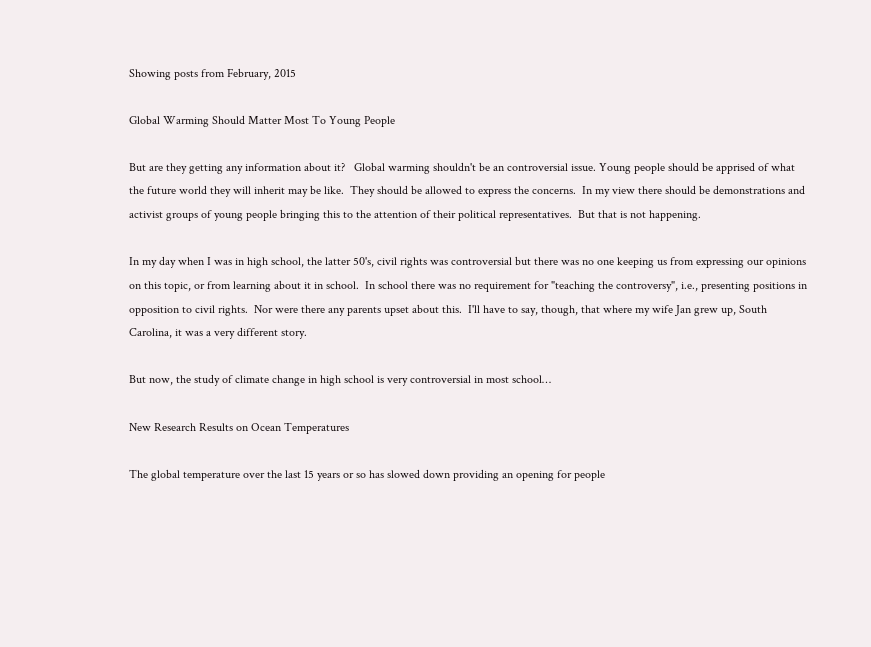Showing posts from February, 2015

Global Warming Should Matter Most To Young People

But are they getting any information about it?   Global warming shouldn't be an controversial issue. Young people should be apprised of what the future world they will inherit may be like.  They should be allowed to express the concerns.  In my view there should be demonstrations and activist groups of young people bringing this to the attention of their political representatives.  But that is not happening.

In my day when I was in high school, the latter 50's, civil rights was controversial but there was no one keeping us from expressing our opinions on this topic, or from learning about it in school.  In school there was no requirement for "teaching the controversy", i.e., presenting positions in opposition to civil rights.  Nor were there any parents upset about this.  I'll have to say, though, that where my wife Jan grew up, South Carolina, it was a very different story.

But now, the study of climate change in high school is very controversial in most school…

New Research Results on Ocean Temperatures

The global temperature over the last 15 years or so has slowed down providing an opening for people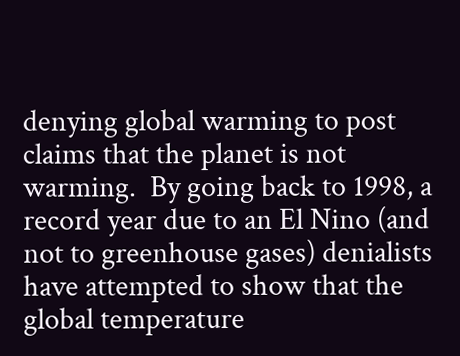denying global warming to post claims that the planet is not warming.  By going back to 1998, a record year due to an El Nino (and not to greenhouse gases) denialists have attempted to show that the global temperature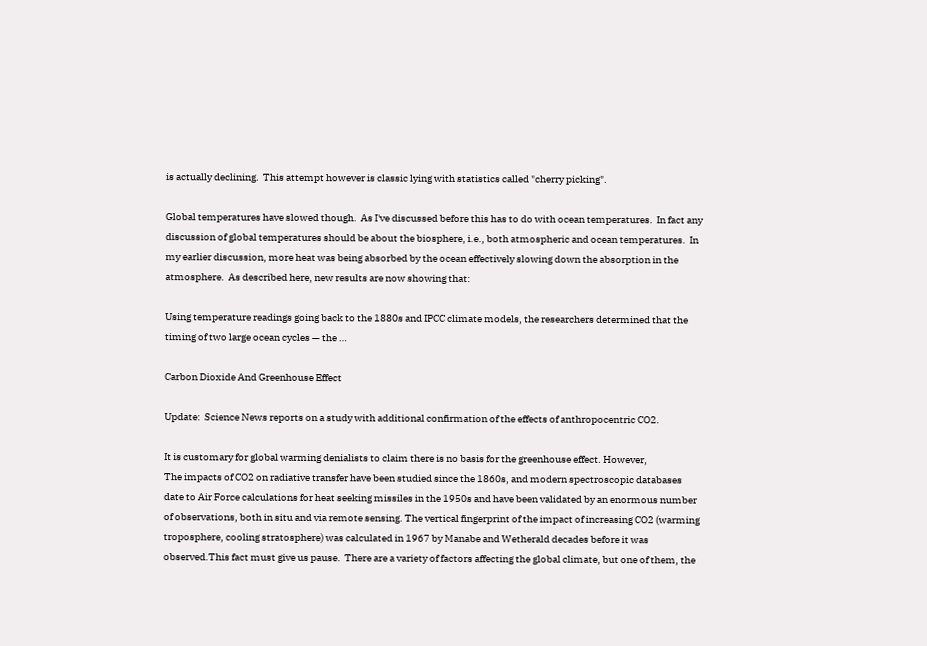is actually declining.  This attempt however is classic lying with statistics called "cherry picking".

Global temperatures have slowed though.  As I've discussed before this has to do with ocean temperatures.  In fact any discussion of global temperatures should be about the biosphere, i.e., both atmospheric and ocean temperatures.  In my earlier discussion, more heat was being absorbed by the ocean effectively slowing down the absorption in the atmosphere.  As described here, new results are now showing that:

Using temperature readings going back to the 1880s and IPCC climate models, the researchers determined that the timing of two large ocean cycles — the …

Carbon Dioxide And Greenhouse Effect

Update:  Science News reports on a study with additional confirmation of the effects of anthropocentric CO2.

It is customary for global warming denialists to claim there is no basis for the greenhouse effect. However,
The impacts of CO2 on radiative transfer have been studied since the 1860s, and modern spectroscopic databases date to Air Force calculations for heat seeking missiles in the 1950s and have been validated by an enormous number of observations, both in situ and via remote sensing. The vertical fingerprint of the impact of increasing CO2 (warming troposphere, cooling stratosphere) was calculated in 1967 by Manabe and Wetherald decades before it was observed.This fact must give us pause.  There are a variety of factors affecting the global climate, but one of them, the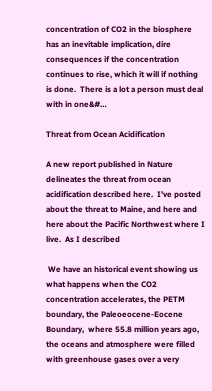concentration of CO2 in the biosphere has an inevitable implication, dire consequences if the concentration continues to rise, which it will if nothing is done.  There is a lot a person must deal with in one&#…

Threat from Ocean Acidification

A new report published in Nature delineates the threat from ocean acidification described here.  I've posted about the threat to Maine, and here and here about the Pacific Northwest where I live.  As I described

 We have an historical event showing us what happens when the CO2 concentration accelerates, the PETM boundary, the Paleoeocene-Eocene Boundary,  where 55.8 million years ago, the oceans and atmosphere were filled with greenhouse gases over a very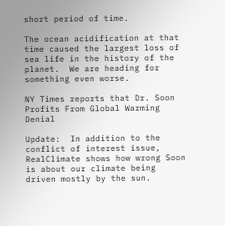short period of time.

The ocean acidification at that time caused the largest loss of sea life in the history of the planet.  We are heading for something even worse.

NY Times reports that Dr. Soon Profits From Global Warming Denial

Update:  In addition to the conflict of interest issue, RealClimate shows how wrong Soon is about our climate being driven mostly by the sun.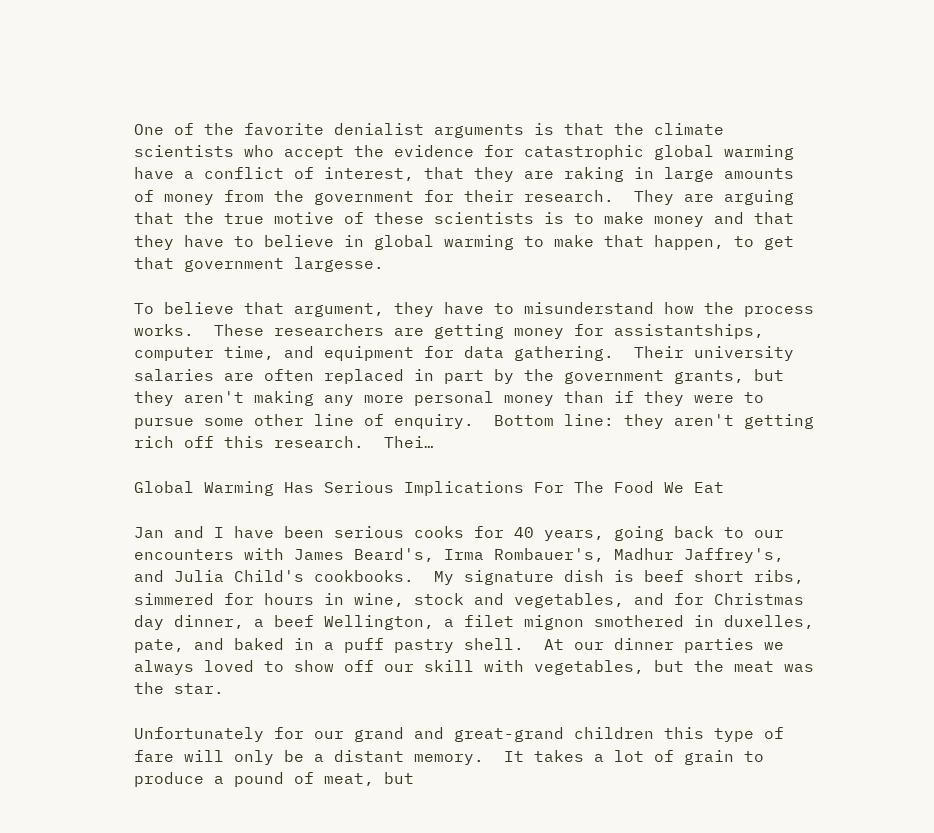One of the favorite denialist arguments is that the climate scientists who accept the evidence for catastrophic global warming have a conflict of interest, that they are raking in large amounts of money from the government for their research.  They are arguing that the true motive of these scientists is to make money and that they have to believe in global warming to make that happen, to get that government largesse.

To believe that argument, they have to misunderstand how the process works.  These researchers are getting money for assistantships, computer time, and equipment for data gathering.  Their university salaries are often replaced in part by the government grants, but they aren't making any more personal money than if they were to pursue some other line of enquiry.  Bottom line: they aren't getting rich off this research.  Thei…

Global Warming Has Serious Implications For The Food We Eat

Jan and I have been serious cooks for 40 years, going back to our encounters with James Beard's, Irma Rombauer's, Madhur Jaffrey's, and Julia Child's cookbooks.  My signature dish is beef short ribs, simmered for hours in wine, stock and vegetables, and for Christmas day dinner, a beef Wellington, a filet mignon smothered in duxelles, pate, and baked in a puff pastry shell.  At our dinner parties we always loved to show off our skill with vegetables, but the meat was the star.

Unfortunately for our grand and great-grand children this type of fare will only be a distant memory.  It takes a lot of grain to produce a pound of meat, but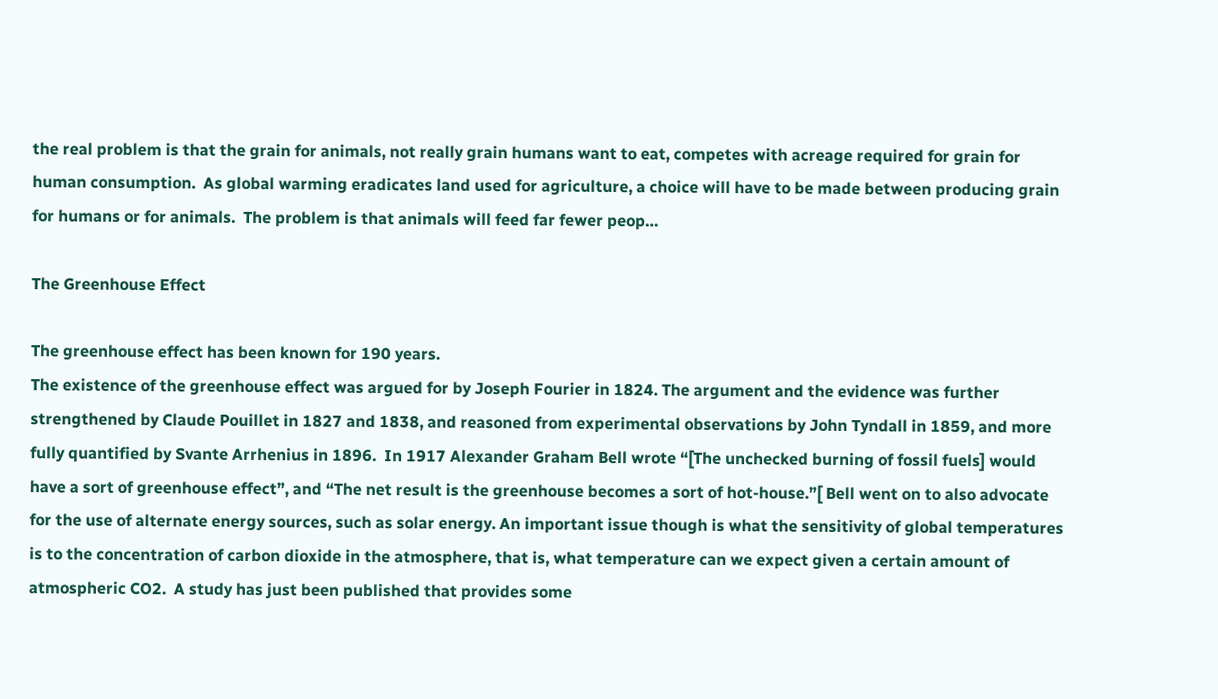the real problem is that the grain for animals, not really grain humans want to eat, competes with acreage required for grain for human consumption.  As global warming eradicates land used for agriculture, a choice will have to be made between producing grain for humans or for animals.  The problem is that animals will feed far fewer peop…

The Greenhouse Effect

The greenhouse effect has been known for 190 years.
The existence of the greenhouse effect was argued for by Joseph Fourier in 1824. The argument and the evidence was further strengthened by Claude Pouillet in 1827 and 1838, and reasoned from experimental observations by John Tyndall in 1859, and more fully quantified by Svante Arrhenius in 1896.  In 1917 Alexander Graham Bell wrote “[The unchecked burning of fossil fuels] would have a sort of greenhouse effect”, and “The net result is the greenhouse becomes a sort of hot-house.”[ Bell went on to also advocate for the use of alternate energy sources, such as solar energy. An important issue though is what the sensitivity of global temperatures is to the concentration of carbon dioxide in the atmosphere, that is, what temperature can we expect given a certain amount of atmospheric CO2.  A study has just been published that provides some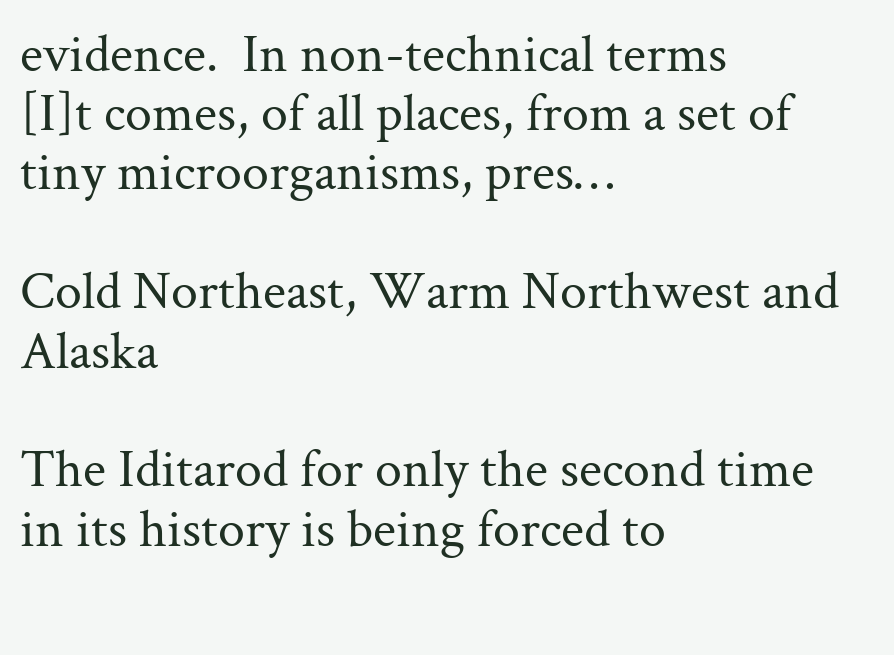evidence.  In non-technical terms
[I]t comes, of all places, from a set of tiny microorganisms, pres…

Cold Northeast, Warm Northwest and Alaska

The Iditarod for only the second time in its history is being forced to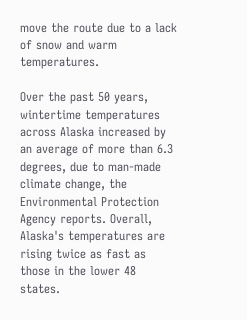move the route due to a lack of snow and warm temperatures.

Over the past 50 years, wintertime temperatures across Alaska increased by an average of more than 6.3 degrees, due to man-made climate change, the Environmental Protection Agency reports. Overall, Alaska's temperatures are rising twice as fast as those in the lower 48 states.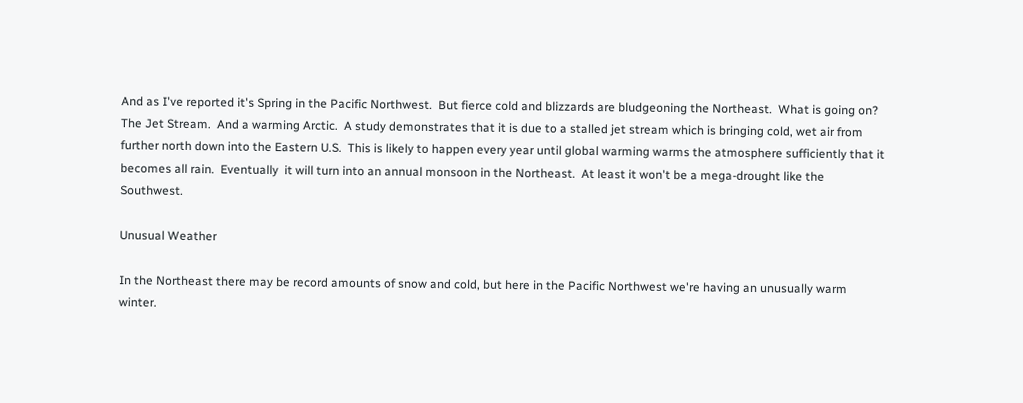And as I've reported it's Spring in the Pacific Northwest.  But fierce cold and blizzards are bludgeoning the Northeast.  What is going on?  The Jet Stream.  And a warming Arctic.  A study demonstrates that it is due to a stalled jet stream which is bringing cold, wet air from further north down into the Eastern U.S.  This is likely to happen every year until global warming warms the atmosphere sufficiently that it becomes all rain.  Eventually  it will turn into an annual monsoon in the Northeast.  At least it won't be a mega-drought like the Southwest.

Unusual Weather

In the Northeast there may be record amounts of snow and cold, but here in the Pacific Northwest we're having an unusually warm winter.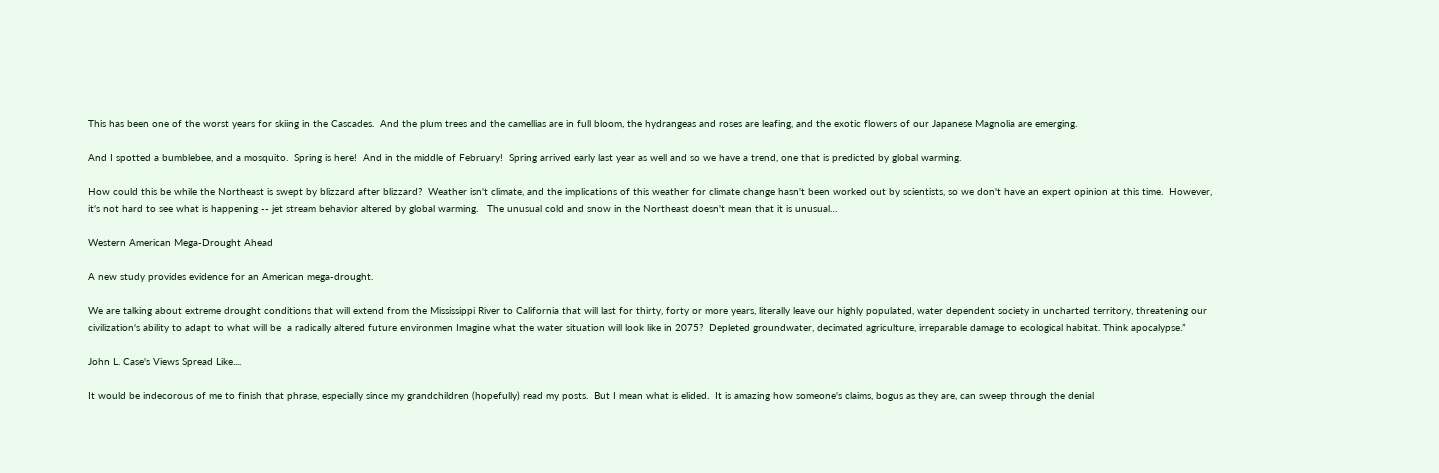This has been one of the worst years for skiing in the Cascades.  And the plum trees and the camellias are in full bloom, the hydrangeas and roses are leafing, and the exotic flowers of our Japanese Magnolia are emerging.

And I spotted a bumblebee, and a mosquito.  Spring is here!  And in the middle of February!  Spring arrived early last year as well and so we have a trend, one that is predicted by global warming.

How could this be while the Northeast is swept by blizzard after blizzard?  Weather isn't climate, and the implications of this weather for climate change hasn't been worked out by scientists, so we don't have an expert opinion at this time.  However, it's not hard to see what is happening -- jet stream behavior altered by global warming.   The unusual cold and snow in the Northeast doesn't mean that it is unusual…

Western American Mega-Drought Ahead

A new study provides evidence for an American mega-drought.

We are talking about extreme drought conditions that will extend from the Mississippi River to California that will last for thirty, forty or more years, literally leave our highly populated, water dependent society in uncharted territory, threatening our civilization's ability to adapt to what will be  a radically altered future environmen Imagine what the water situation will look like in 2075?  Depleted groundwater, decimated agriculture, irreparable damage to ecological habitat. Think apocalypse.”

John L. Case's Views Spread Like....

It would be indecorous of me to finish that phrase, especially since my grandchildren (hopefully) read my posts.  But I mean what is elided.  It is amazing how someone's claims, bogus as they are, can sweep through the denial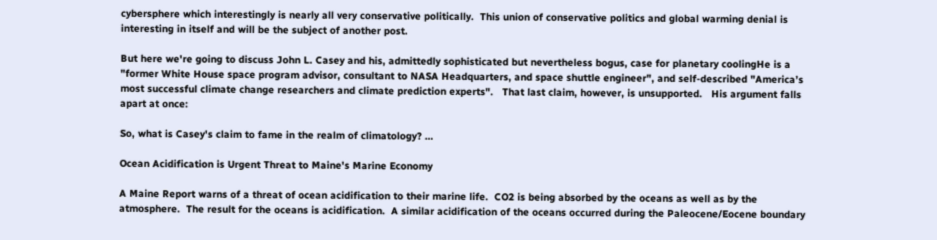cybersphere which interestingly is nearly all very conservative politically.  This union of conservative politics and global warming denial is interesting in itself and will be the subject of another post.

But here we're going to discuss John L. Casey and his, admittedly sophisticated but nevertheless bogus, case for planetary coolingHe is a "former White House space program advisor, consultant to NASA Headquarters, and space shuttle engineer", and self-described "America’s most successful climate change researchers and climate prediction experts".   That last claim, however, is unsupported.   His argument falls apart at once:

So, what is Casey's claim to fame in the realm of climatology? …

Ocean Acidification is Urgent Threat to Maine's Marine Economy

A Maine Report warns of a threat of ocean acidification to their marine life.  CO2 is being absorbed by the oceans as well as by the atmosphere.  The result for the oceans is acidification.  A similar acidification of the oceans occurred during the Paleocene/Eocene boundary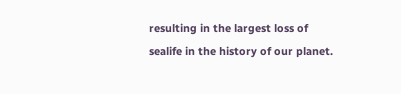resulting in the largest loss of sealife in the history of our planet.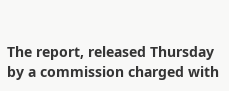The report, released Thursday by a commission charged with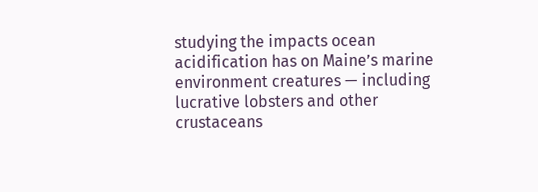studying the impacts ocean acidification has on Maine’s marine environment creatures — including lucrative lobsters and other crustaceans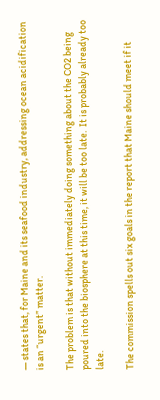— states that, for Maine and its seafood industry, addressing ocean acidification is an “urgent” matter.

The problem is that without immediately doing something about the CO2 being poured into the biosphere at this time, it will be too late.  It is probably already too late.

The commission spells out six goals in the report that Maine should meet if it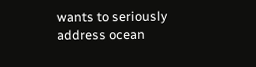wants to seriously address ocean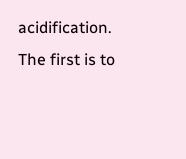acidification. The first is to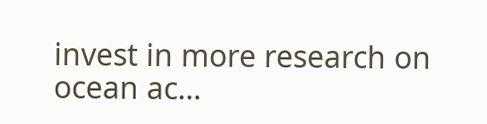invest in more research on ocean ac…